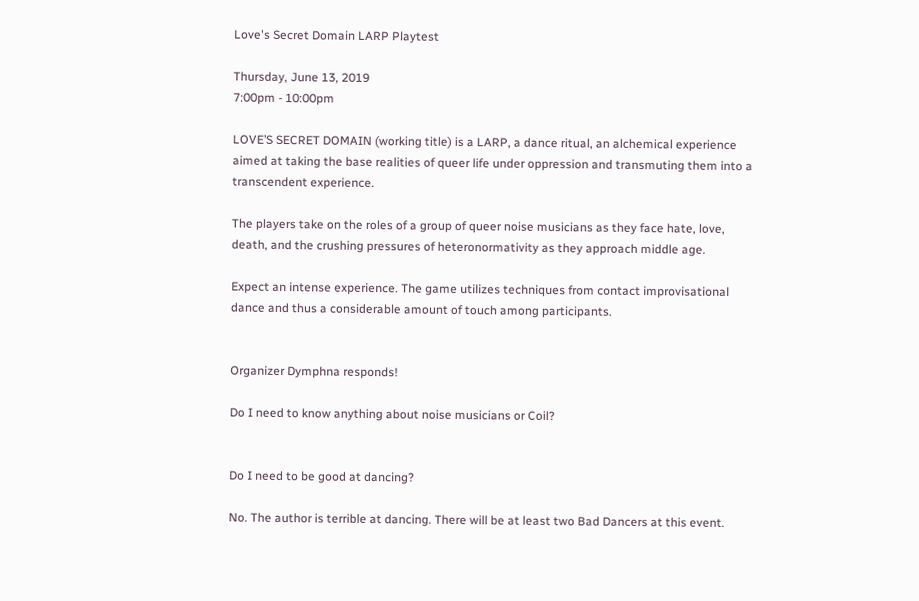Love's Secret Domain LARP Playtest

Thursday, June 13, 2019
7:00pm - 10:00pm

LOVE’S SECRET DOMAIN (working title) is a LARP, a dance ritual, an alchemical experience aimed at taking the base realities of queer life under oppression and transmuting them into a transcendent experience.

The players take on the roles of a group of queer noise musicians as they face hate, love, death, and the crushing pressures of heteronormativity as they approach middle age.

Expect an intense experience. The game utilizes techniques from contact improvisational dance and thus a considerable amount of touch among participants.


Organizer Dymphna responds!

Do I need to know anything about noise musicians or Coil?


Do I need to be good at dancing?

No. The author is terrible at dancing. There will be at least two Bad Dancers at this event.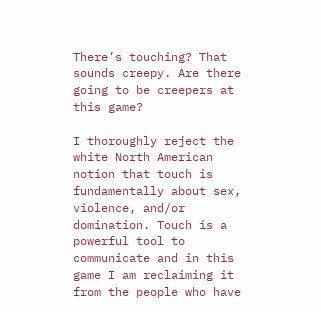There’s touching? That sounds creepy. Are there going to be creepers at this game?

I thoroughly reject the white North American notion that touch is fundamentally about sex, violence, and/or domination. Touch is a powerful tool to communicate and in this game I am reclaiming it from the people who have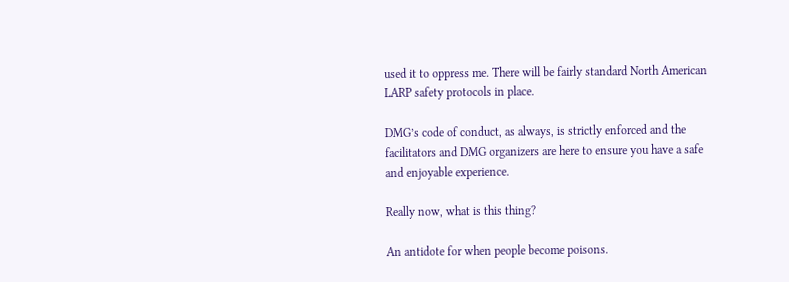used it to oppress me. There will be fairly standard North American LARP safety protocols in place.

DMG’s code of conduct, as always, is strictly enforced and the facilitators and DMG organizers are here to ensure you have a safe and enjoyable experience.

Really now, what is this thing?

An antidote for when people become poisons.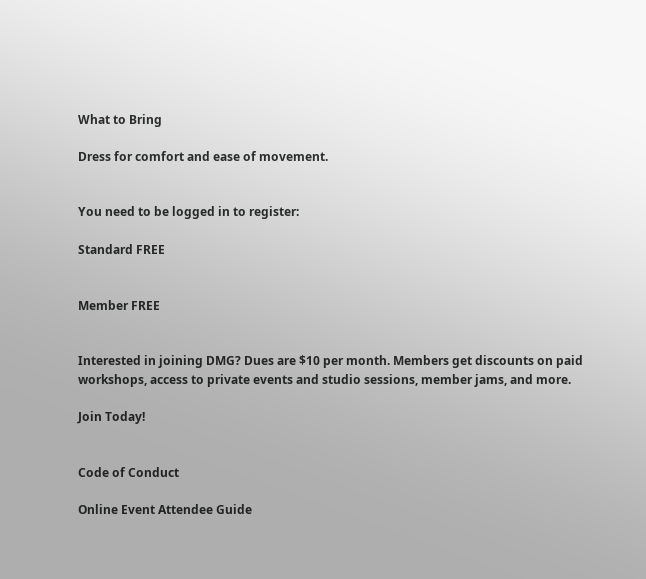What to Bring

Dress for comfort and ease of movement.


You need to be logged in to register:

Standard FREE


Member FREE


Interested in joining DMG? Dues are $10 per month. Members get discounts on paid workshops, access to private events and studio sessions, member jams, and more.

Join Today!


Code of Conduct

Online Event Attendee Guide